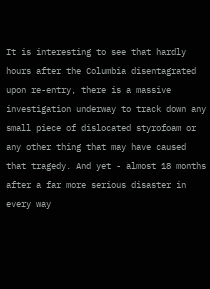It is interesting to see that hardly hours after the Columbia disentagrated upon re-entry, there is a massive investigation underway to track down any small piece of dislocated styrofoam or any other thing that may have caused that tragedy. And yet - almost 18 months after a far more serious disaster in every way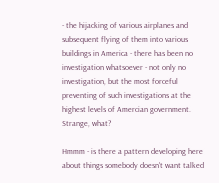- the hijacking of various airplanes and subsequent flying of them into various buildings in America - there has been no investigation whatsoever - not only no investigation, but the most forceful preventing of such investigations at the highest levels of Amercian government. Strange, what?

Hmmm - is there a pattern developing here about things somebody doesn't want talked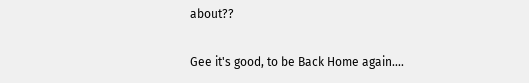about??

Gee it's good, to be Back Home again....